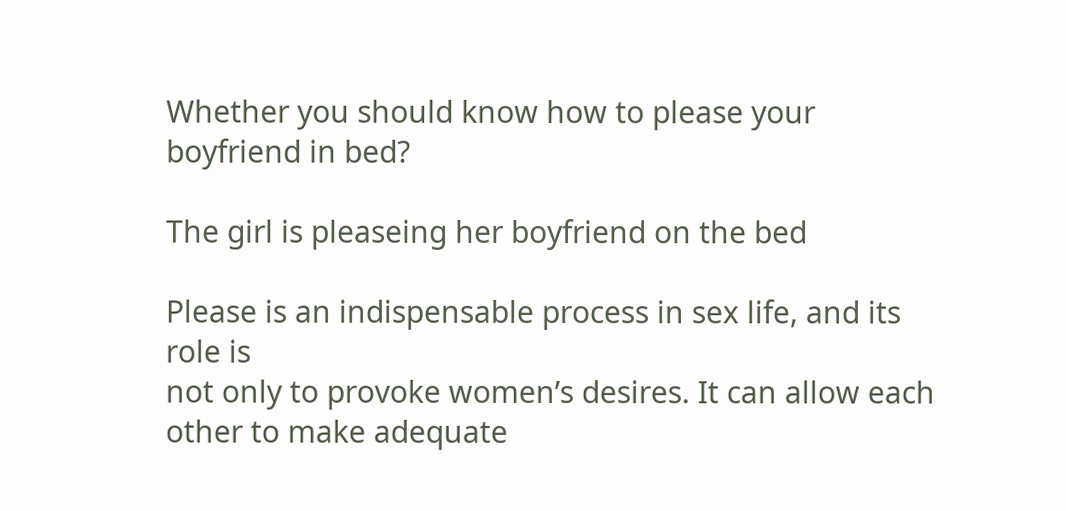Whether you should know how to please your boyfriend in bed?

The girl is pleaseing her boyfriend on the bed

Please is an indispensable process in sex life, and its role is
not only to provoke women’s desires. It can allow each other to make adequate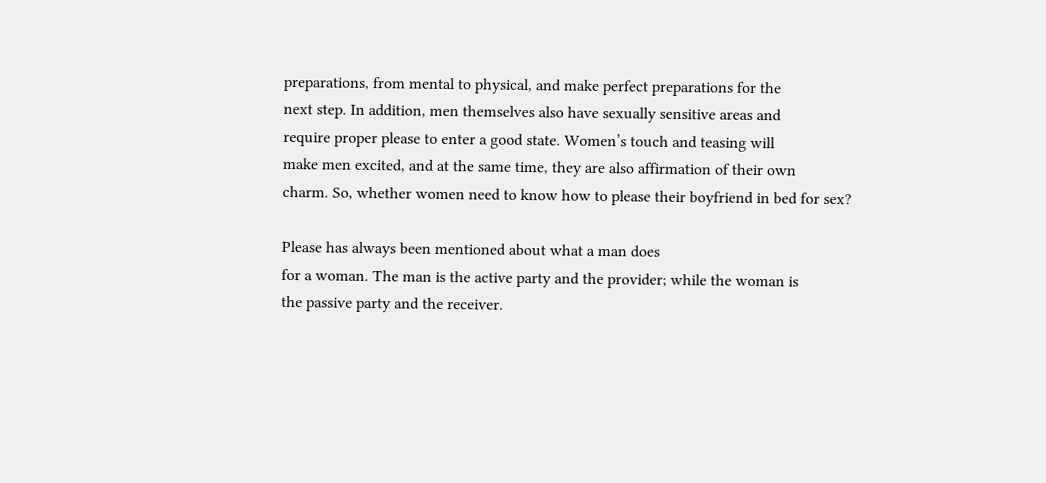preparations, from mental to physical, and make perfect preparations for the
next step. In addition, men themselves also have sexually sensitive areas and
require proper please to enter a good state. Women’s touch and teasing will
make men excited, and at the same time, they are also affirmation of their own
charm. So, whether women need to know how to please their boyfriend in bed for sex?

Please has always been mentioned about what a man does
for a woman. The man is the active party and the provider; while the woman is
the passive party and the receiver.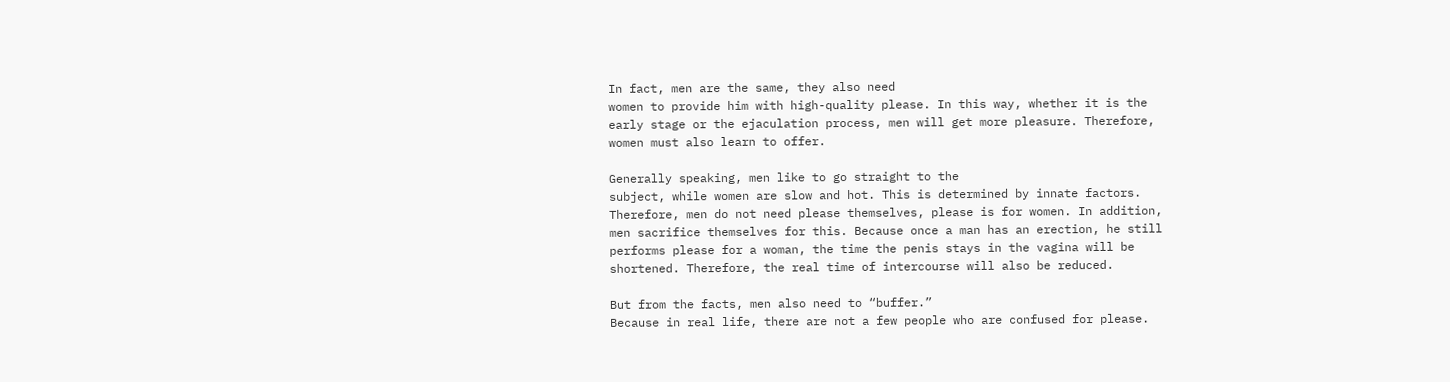In fact, men are the same, they also need
women to provide him with high-quality please. In this way, whether it is the
early stage or the ejaculation process, men will get more pleasure. Therefore,
women must also learn to offer.

Generally speaking, men like to go straight to the
subject, while women are slow and hot. This is determined by innate factors.
Therefore, men do not need please themselves, please is for women. In addition,
men sacrifice themselves for this. Because once a man has an erection, he still
performs please for a woman, the time the penis stays in the vagina will be
shortened. Therefore, the real time of intercourse will also be reduced.

But from the facts, men also need to “buffer.”
Because in real life, there are not a few people who are confused for please.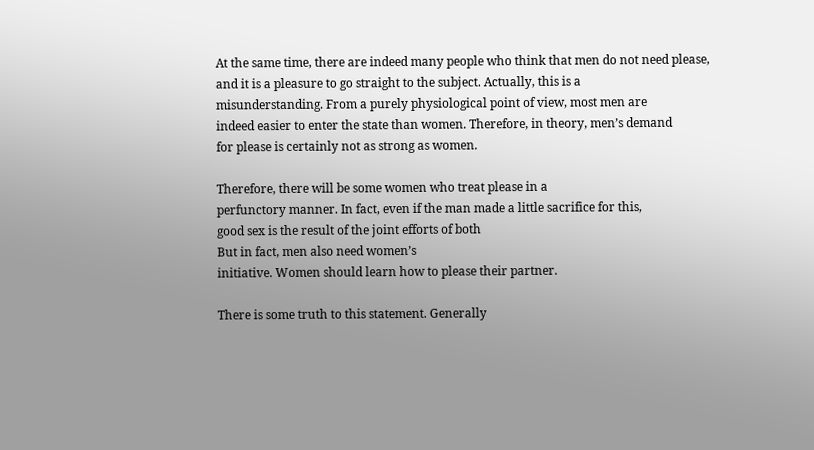At the same time, there are indeed many people who think that men do not need please,
and it is a pleasure to go straight to the subject. Actually, this is a
misunderstanding. From a purely physiological point of view, most men are
indeed easier to enter the state than women. Therefore, in theory, men’s demand
for please is certainly not as strong as women.

Therefore, there will be some women who treat please in a
perfunctory manner. In fact, even if the man made a little sacrifice for this,
good sex is the result of the joint efforts of both
But in fact, men also need women’s
initiative. Women should learn how to please their partner.

There is some truth to this statement. Generally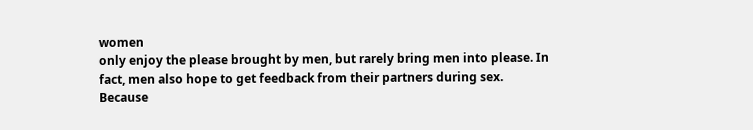women
only enjoy the please brought by men, but rarely bring men into please. In
fact, men also hope to get feedback from their partners during sex. Because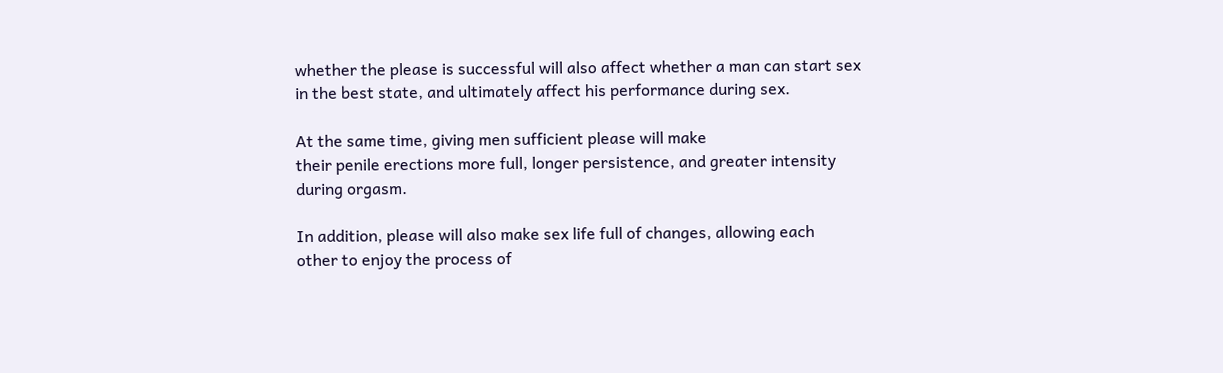whether the please is successful will also affect whether a man can start sex
in the best state, and ultimately affect his performance during sex.

At the same time, giving men sufficient please will make
their penile erections more full, longer persistence, and greater intensity
during orgasm.

In addition, please will also make sex life full of changes, allowing each
other to enjoy the process of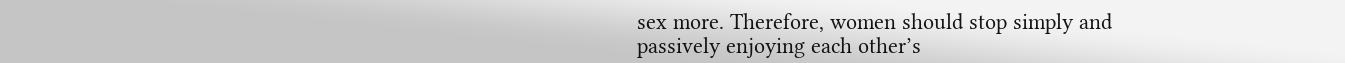sex more. Therefore, women should stop simply and
passively enjoying each other’s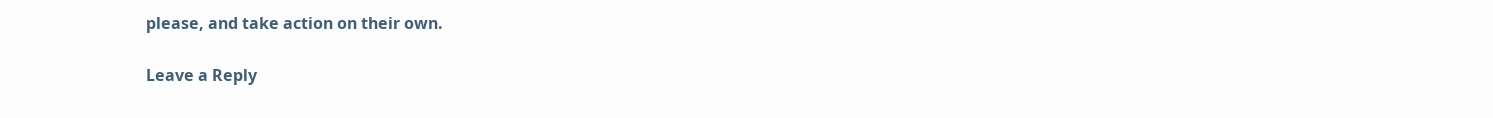please, and take action on their own.

Leave a Reply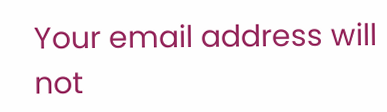Your email address will not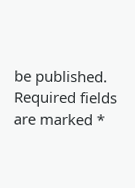be published. Required fields are marked *